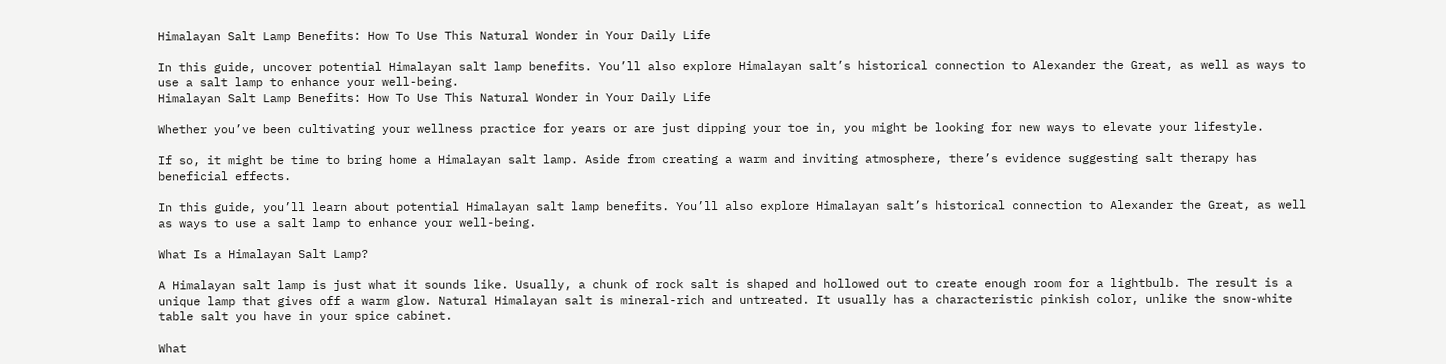Himalayan Salt Lamp Benefits: How To Use This Natural Wonder in Your Daily Life

In this guide, uncover potential Himalayan salt lamp benefits. You’ll also explore Himalayan salt’s historical connection to Alexander the Great, as well as ways to use a salt lamp to enhance your well-being.
Himalayan Salt Lamp Benefits: How To Use This Natural Wonder in Your Daily Life

Whether you’ve been cultivating your wellness practice for years or are just dipping your toe in, you might be looking for new ways to elevate your lifestyle.

If so, it might be time to bring home a Himalayan salt lamp. Aside from creating a warm and inviting atmosphere, there’s evidence suggesting salt therapy has beneficial effects.

In this guide, you’ll learn about potential Himalayan salt lamp benefits. You’ll also explore Himalayan salt’s historical connection to Alexander the Great, as well as ways to use a salt lamp to enhance your well-being.

What Is a Himalayan Salt Lamp?

A Himalayan salt lamp is just what it sounds like. Usually, a chunk of rock salt is shaped and hollowed out to create enough room for a lightbulb. The result is a unique lamp that gives off a warm glow. Natural Himalayan salt is mineral-rich and untreated. It usually has a characteristic pinkish color, unlike the snow-white table salt you have in your spice cabinet.

What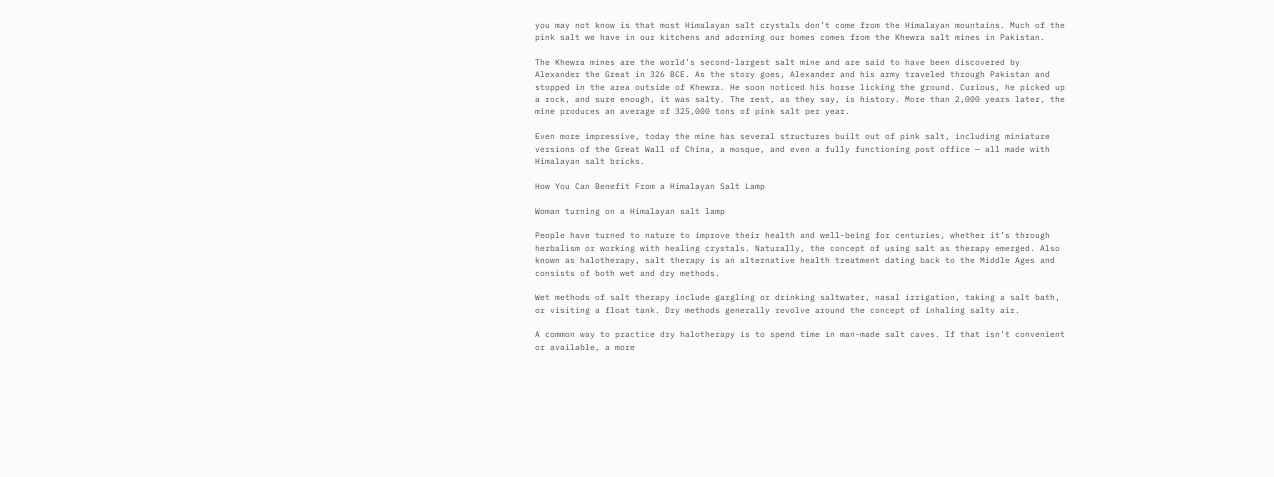you may not know is that most Himalayan salt crystals don’t come from the Himalayan mountains. Much of the pink salt we have in our kitchens and adorning our homes comes from the Khewra salt mines in Pakistan.

The Khewra mines are the world’s second-largest salt mine and are said to have been discovered by Alexander the Great in 326 BCE. As the story goes, Alexander and his army traveled through Pakistan and stopped in the area outside of Khewra. He soon noticed his horse licking the ground. Curious, he picked up a rock, and sure enough, it was salty. The rest, as they say, is history. More than 2,000 years later, the mine produces an average of 325,000 tons of pink salt per year.

Even more impressive, today the mine has several structures built out of pink salt, including miniature versions of the Great Wall of China, a mosque, and even a fully functioning post office — all made with Himalayan salt bricks.

How You Can Benefit From a Himalayan Salt Lamp

Woman turning on a Himalayan salt lamp

People have turned to nature to improve their health and well-being for centuries, whether it’s through herbalism or working with healing crystals. Naturally, the concept of using salt as therapy emerged. Also known as halotherapy, salt therapy is an alternative health treatment dating back to the Middle Ages and consists of both wet and dry methods.

Wet methods of salt therapy include gargling or drinking saltwater, nasal irrigation, taking a salt bath, or visiting a float tank. Dry methods generally revolve around the concept of inhaling salty air.

A common way to practice dry halotherapy is to spend time in man-made salt caves. If that isn’t convenient or available, a more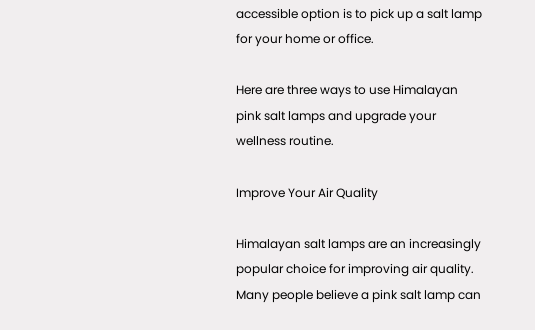accessible option is to pick up a salt lamp for your home or office.

Here are three ways to use Himalayan pink salt lamps and upgrade your wellness routine.

Improve Your Air Quality

Himalayan salt lamps are an increasingly popular choice for improving air quality. Many people believe a pink salt lamp can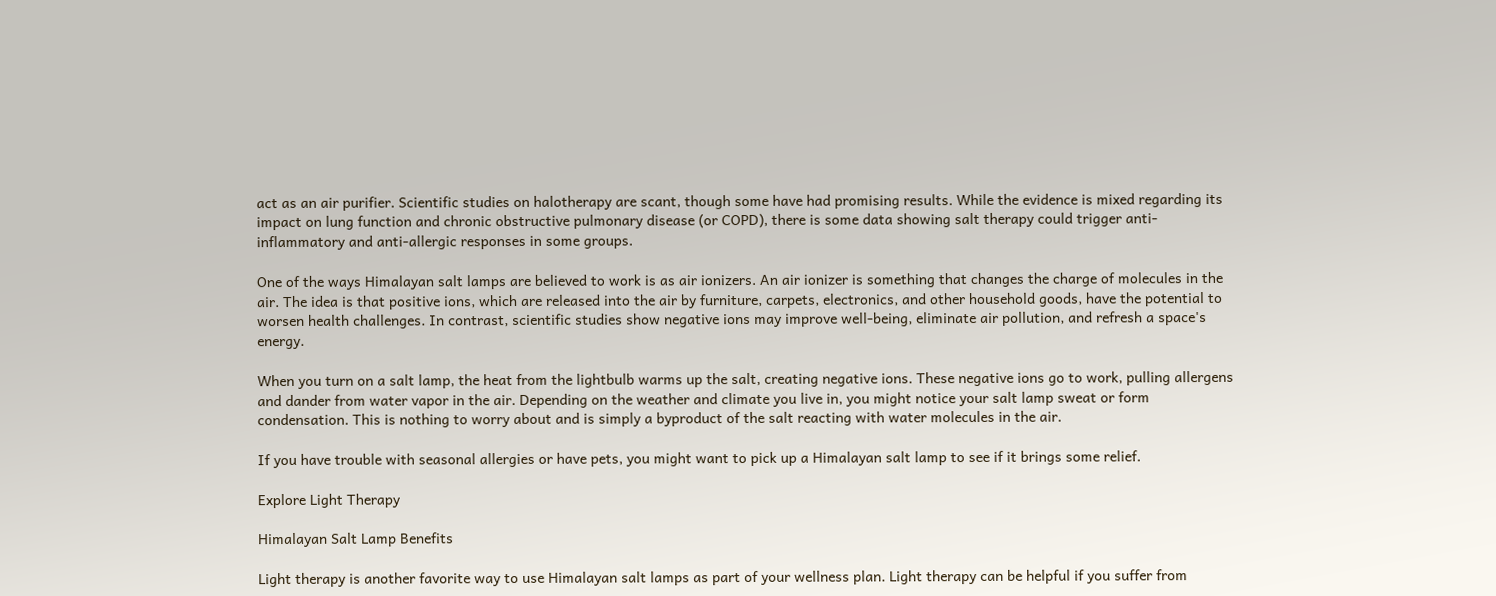act as an air purifier. Scientific studies on halotherapy are scant, though some have had promising results. While the evidence is mixed regarding its impact on lung function and chronic obstructive pulmonary disease (or COPD), there is some data showing salt therapy could trigger anti-inflammatory and anti-allergic responses in some groups.

One of the ways Himalayan salt lamps are believed to work is as air ionizers. An air ionizer is something that changes the charge of molecules in the air. The idea is that positive ions, which are released into the air by furniture, carpets, electronics, and other household goods, have the potential to worsen health challenges. In contrast, scientific studies show negative ions may improve well-being, eliminate air pollution, and refresh a space's energy.

When you turn on a salt lamp, the heat from the lightbulb warms up the salt, creating negative ions. These negative ions go to work, pulling allergens and dander from water vapor in the air. Depending on the weather and climate you live in, you might notice your salt lamp sweat or form condensation. This is nothing to worry about and is simply a byproduct of the salt reacting with water molecules in the air.

If you have trouble with seasonal allergies or have pets, you might want to pick up a Himalayan salt lamp to see if it brings some relief.

Explore Light Therapy

Himalayan Salt Lamp Benefits

Light therapy is another favorite way to use Himalayan salt lamps as part of your wellness plan. Light therapy can be helpful if you suffer from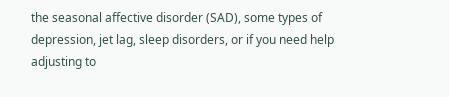the seasonal affective disorder (SAD), some types of depression, jet lag, sleep disorders, or if you need help adjusting to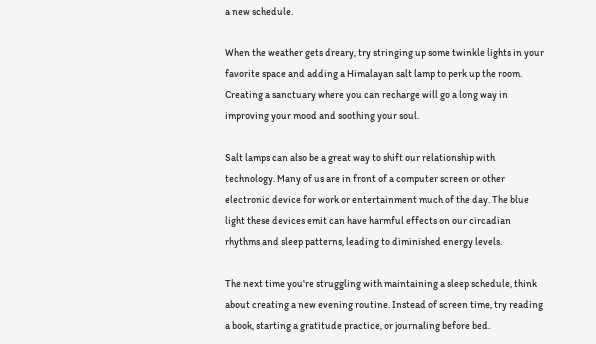a new schedule.

When the weather gets dreary, try stringing up some twinkle lights in your favorite space and adding a Himalayan salt lamp to perk up the room. Creating a sanctuary where you can recharge will go a long way in improving your mood and soothing your soul.

Salt lamps can also be a great way to shift our relationship with technology. Many of us are in front of a computer screen or other electronic device for work or entertainment much of the day. The blue light these devices emit can have harmful effects on our circadian rhythms and sleep patterns, leading to diminished energy levels.

The next time you're struggling with maintaining a sleep schedule, think about creating a new evening routine. Instead of screen time, try reading a book, starting a gratitude practice, or journaling before bed.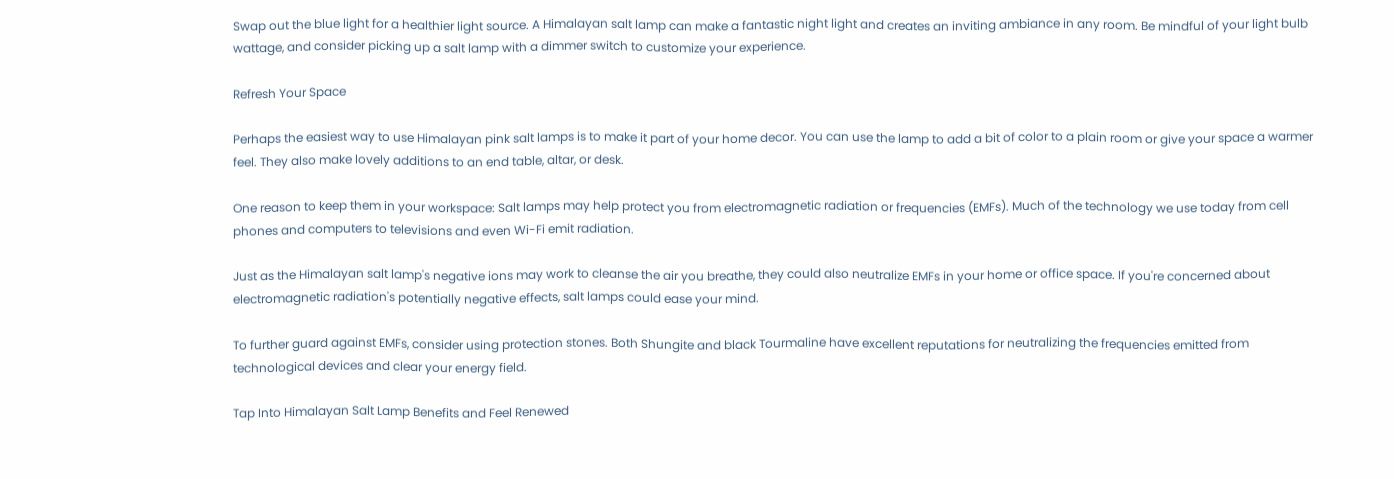Swap out the blue light for a healthier light source. A Himalayan salt lamp can make a fantastic night light and creates an inviting ambiance in any room. Be mindful of your light bulb wattage, and consider picking up a salt lamp with a dimmer switch to customize your experience.

Refresh Your Space

Perhaps the easiest way to use Himalayan pink salt lamps is to make it part of your home decor. You can use the lamp to add a bit of color to a plain room or give your space a warmer feel. They also make lovely additions to an end table, altar, or desk.

One reason to keep them in your workspace: Salt lamps may help protect you from electromagnetic radiation or frequencies (EMFs). Much of the technology we use today from cell phones and computers to televisions and even Wi-Fi emit radiation.

Just as the Himalayan salt lamp's negative ions may work to cleanse the air you breathe, they could also neutralize EMFs in your home or office space. If you're concerned about electromagnetic radiation's potentially negative effects, salt lamps could ease your mind.

To further guard against EMFs, consider using protection stones. Both Shungite and black Tourmaline have excellent reputations for neutralizing the frequencies emitted from technological devices and clear your energy field.

Tap Into Himalayan Salt Lamp Benefits and Feel Renewed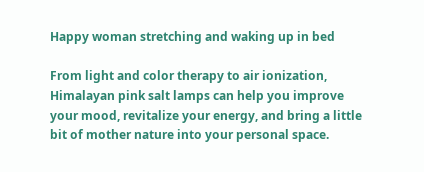Happy woman stretching and waking up in bed

From light and color therapy to air ionization, Himalayan pink salt lamps can help you improve your mood, revitalize your energy, and bring a little bit of mother nature into your personal space.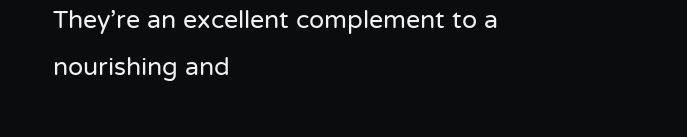They’re an excellent complement to a nourishing and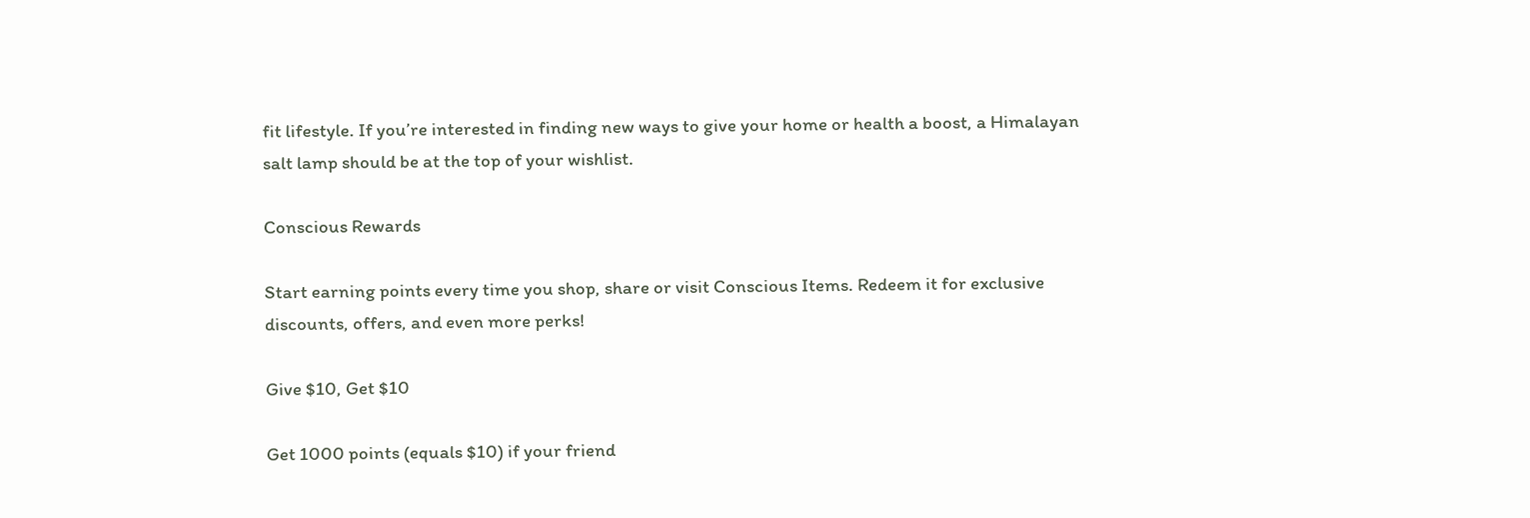fit lifestyle. If you’re interested in finding new ways to give your home or health a boost, a Himalayan salt lamp should be at the top of your wishlist.

Conscious Rewards

Start earning points every time you shop, share or visit Conscious Items. Redeem it for exclusive discounts, offers, and even more perks!

Give $10, Get $10

Get 1000 points (equals $10) if your friend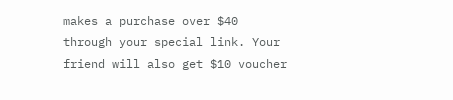makes a purchase over $40 through your special link. Your friend will also get $10 voucher